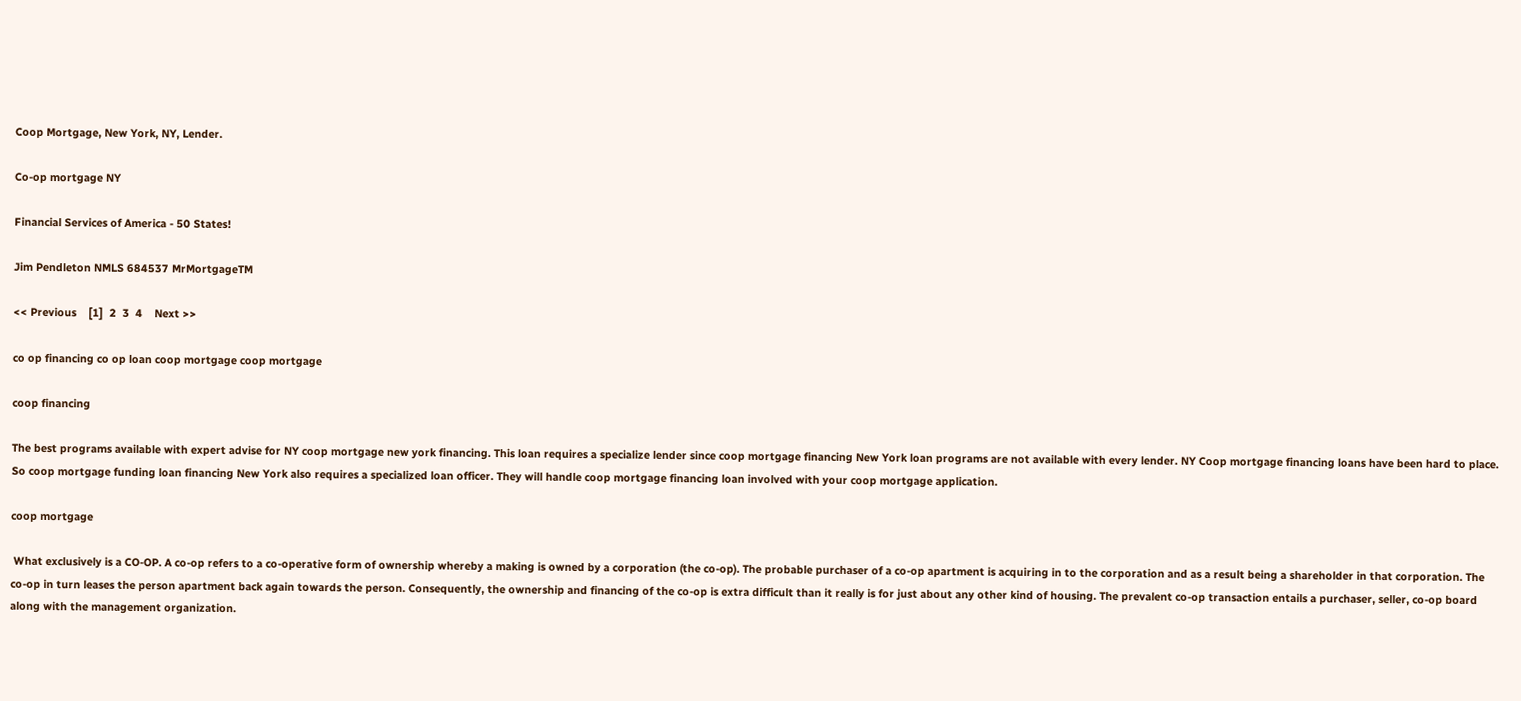Coop Mortgage, New York, NY, Lender.

Co-op mortgage NY

Financial Services of America - 50 States!

Jim Pendleton NMLS 684537 MrMortgageTM

<< Previous    [1]  2  3  4    Next >>

co op financing co op loan coop mortgage coop mortgage

coop financing

The best programs available with expert advise for NY coop mortgage new york financing. This loan requires a specialize lender since coop mortgage financing New York loan programs are not available with every lender. NY Coop mortgage financing loans have been hard to place. So coop mortgage funding loan financing New York also requires a specialized loan officer. They will handle coop mortgage financing loan involved with your coop mortgage application.

coop mortgage

 What exclusively is a CO-OP. A co-op refers to a co-operative form of ownership whereby a making is owned by a corporation (the co-op). The probable purchaser of a co-op apartment is acquiring in to the corporation and as a result being a shareholder in that corporation. The co-op in turn leases the person apartment back again towards the person. Consequently, the ownership and financing of the co-op is extra difficult than it really is for just about any other kind of housing. The prevalent co-op transaction entails a purchaser, seller, co-op board along with the management organization.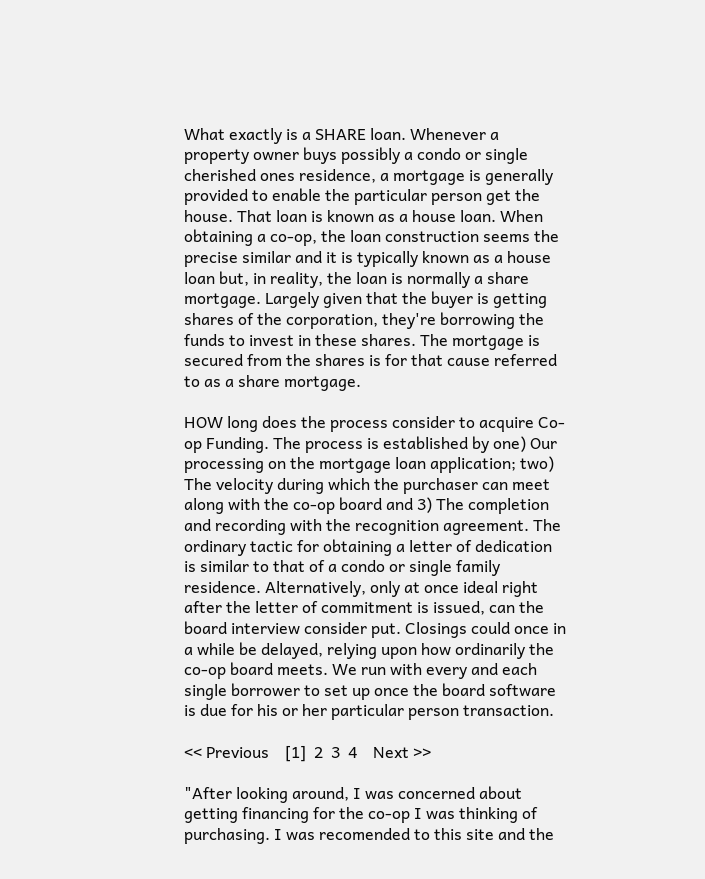What exactly is a SHARE loan. Whenever a property owner buys possibly a condo or single cherished ones residence, a mortgage is generally provided to enable the particular person get the house. That loan is known as a house loan. When obtaining a co-op, the loan construction seems the precise similar and it is typically known as a house loan but, in reality, the loan is normally a share mortgage. Largely given that the buyer is getting shares of the corporation, they're borrowing the funds to invest in these shares. The mortgage is secured from the shares is for that cause referred to as a share mortgage.

HOW long does the process consider to acquire Co-op Funding. The process is established by one) Our processing on the mortgage loan application; two) The velocity during which the purchaser can meet along with the co-op board and 3) The completion and recording with the recognition agreement. The ordinary tactic for obtaining a letter of dedication is similar to that of a condo or single family residence. Alternatively, only at once ideal right after the letter of commitment is issued, can the board interview consider put. Closings could once in a while be delayed, relying upon how ordinarily the co-op board meets. We run with every and each single borrower to set up once the board software is due for his or her particular person transaction.

<< Previous    [1]  2  3  4    Next >>

"After looking around, I was concerned about getting financing for the co-op I was thinking of purchasing. I was recomended to this site and the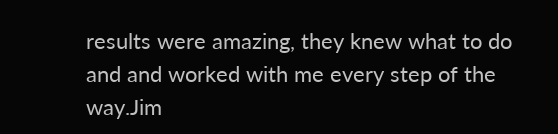results were amazing, they knew what to do and and worked with me every step of the way.Jim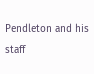Pendleton and his staff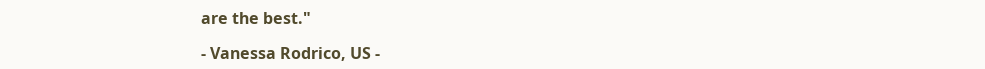are the best."

- Vanessa Rodrico, US -